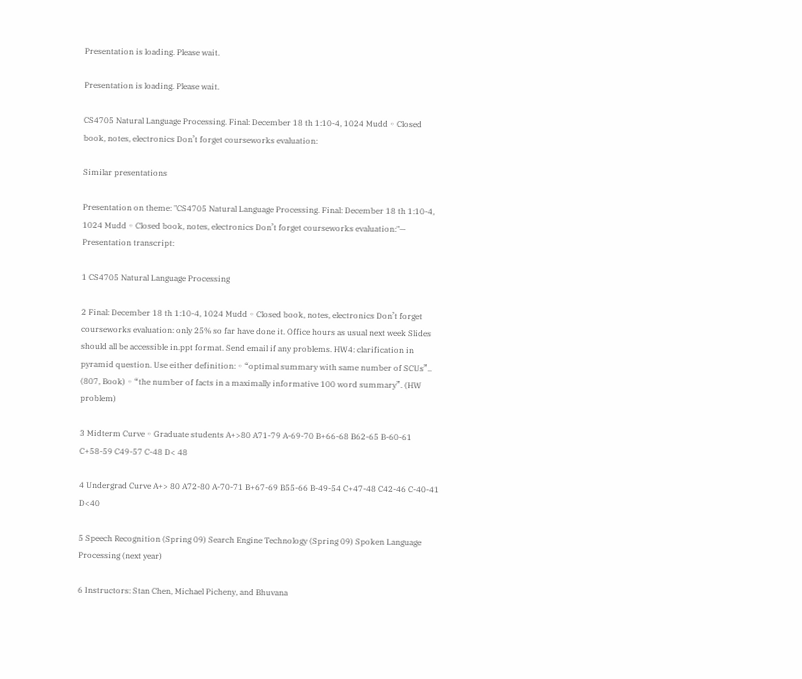Presentation is loading. Please wait.

Presentation is loading. Please wait.

CS4705 Natural Language Processing. Final: December 18 th 1:10-4, 1024 Mudd ◦ Closed book, notes, electronics Don’t forget courseworks evaluation:

Similar presentations

Presentation on theme: "CS4705 Natural Language Processing. Final: December 18 th 1:10-4, 1024 Mudd ◦ Closed book, notes, electronics Don’t forget courseworks evaluation:"— Presentation transcript:

1 CS4705 Natural Language Processing

2 Final: December 18 th 1:10-4, 1024 Mudd ◦ Closed book, notes, electronics Don’t forget courseworks evaluation: only 25% so far have done it. Office hours as usual next week Slides should all be accessible in.ppt format. Send email if any problems. HW4: clarification in pyramid question. Use either definition: ◦ “optimal summary with same number of SCUs”.. (807, Book) ◦ “the number of facts in a maximally informative 100 word summary”. (HW problem)

3 Midterm Curve ◦ Graduate students A+>80 A71-79 A-69-70 B+66-68 B62-65 B-60-61 C+58-59 C49-57 C-48 D< 48

4 Undergrad Curve A+> 80 A72-80 A-70-71 B+67-69 B55-66 B-49-54 C+47-48 C42-46 C-40-41 D<40

5 Speech Recognition (Spring 09) Search Engine Technology (Spring 09) Spoken Language Processing (next year)

6 Instructors: Stan Chen, Michael Picheny, and Bhuvana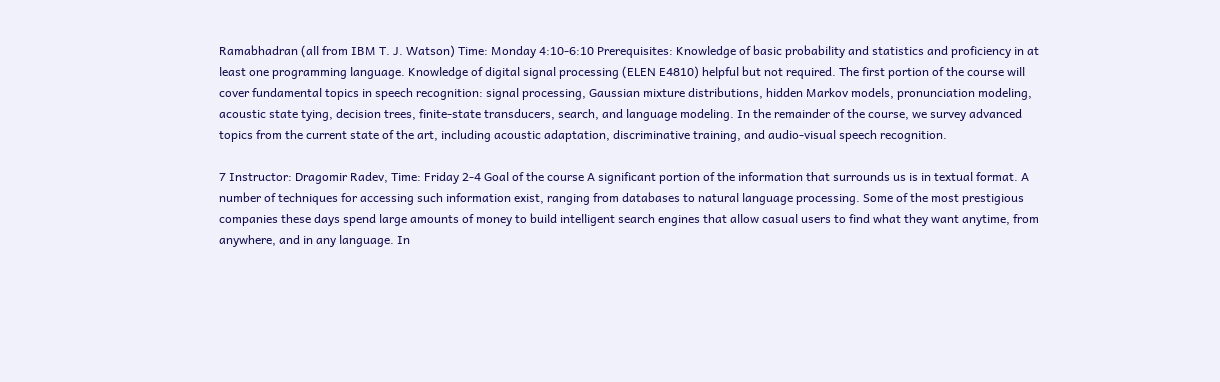Ramabhadran (all from IBM T. J. Watson) Time: Monday 4:10-6:10 Prerequisites: Knowledge of basic probability and statistics and proficiency in at least one programming language. Knowledge of digital signal processing (ELEN E4810) helpful but not required. The first portion of the course will cover fundamental topics in speech recognition: signal processing, Gaussian mixture distributions, hidden Markov models, pronunciation modeling, acoustic state tying, decision trees, finite-state transducers, search, and language modeling. In the remainder of the course, we survey advanced topics from the current state of the art, including acoustic adaptation, discriminative training, and audio-visual speech recognition.

7 Instructor: Dragomir Radev, Time: Friday 2-4 Goal of the course A significant portion of the information that surrounds us is in textual format. A number of techniques for accessing such information exist, ranging from databases to natural language processing. Some of the most prestigious companies these days spend large amounts of money to build intelligent search engines that allow casual users to find what they want anytime, from anywhere, and in any language. In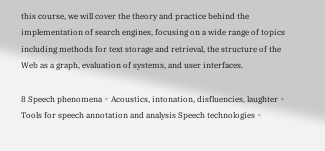this course, we will cover the theory and practice behind the implementation of search engines, focusing on a wide range of topics including methods for text storage and retrieval, the structure of the Web as a graph, evaluation of systems, and user interfaces.

8 Speech phenomena ◦ Acoustics, intonation, disfluencies, laughter ◦ Tools for speech annotation and analysis Speech technologies ◦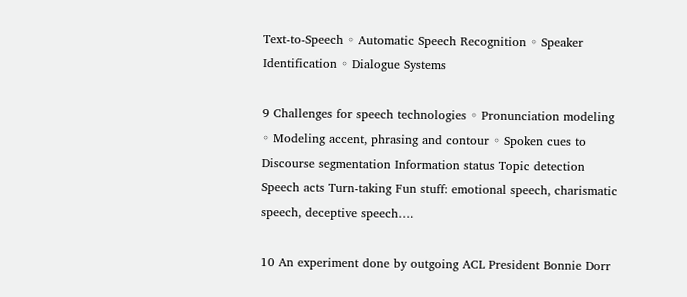Text-to-Speech ◦ Automatic Speech Recognition ◦ Speaker Identification ◦ Dialogue Systems

9 Challenges for speech technologies ◦ Pronunciation modeling ◦ Modeling accent, phrasing and contour ◦ Spoken cues to Discourse segmentation Information status Topic detection Speech acts Turn-taking Fun stuff: emotional speech, charismatic speech, deceptive speech….

10 An experiment done by outgoing ACL President Bonnie Dorr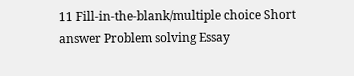11 Fill-in-the-blank/multiple choice Short answer Problem solving Essay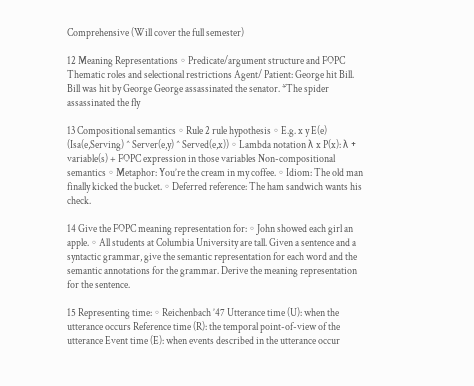Comprehensive (Will cover the full semester)

12 Meaning Representations ◦ Predicate/argument structure and FOPC Thematic roles and selectional restrictions Agent/ Patient: George hit Bill. Bill was hit by George George assassinated the senator. *The spider assassinated the fly

13 Compositional semantics ◦ Rule 2 rule hypothesis ◦ E.g. x y E(e) (Isa(e,Serving) ^ Server(e,y) ^ Served(e,x)) ◦ Lambda notation λ x P(x): λ + variable(s) + FOPC expression in those variables Non-compositional semantics ◦ Metaphor: You’re the cream in my coffee. ◦ Idiom: The old man finally kicked the bucket. ◦ Deferred reference: The ham sandwich wants his check.

14 Give the FOPC meaning representation for: ◦ John showed each girl an apple. ◦ All students at Columbia University are tall. Given a sentence and a syntactic grammar, give the semantic representation for each word and the semantic annotations for the grammar. Derive the meaning representation for the sentence.

15 Representing time: ◦ Reichenbach ’47 Utterance time (U): when the utterance occurs Reference time (R): the temporal point-of-view of the utterance Event time (E): when events described in the utterance occur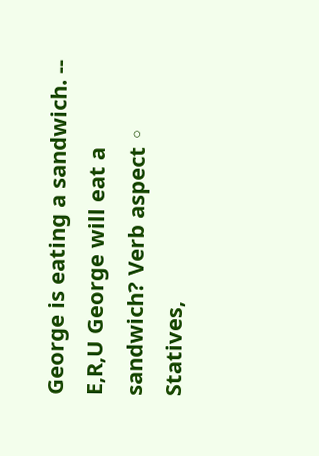George is eating a sandwich. -- E,R,U George will eat a sandwich? Verb aspect ◦ Statives,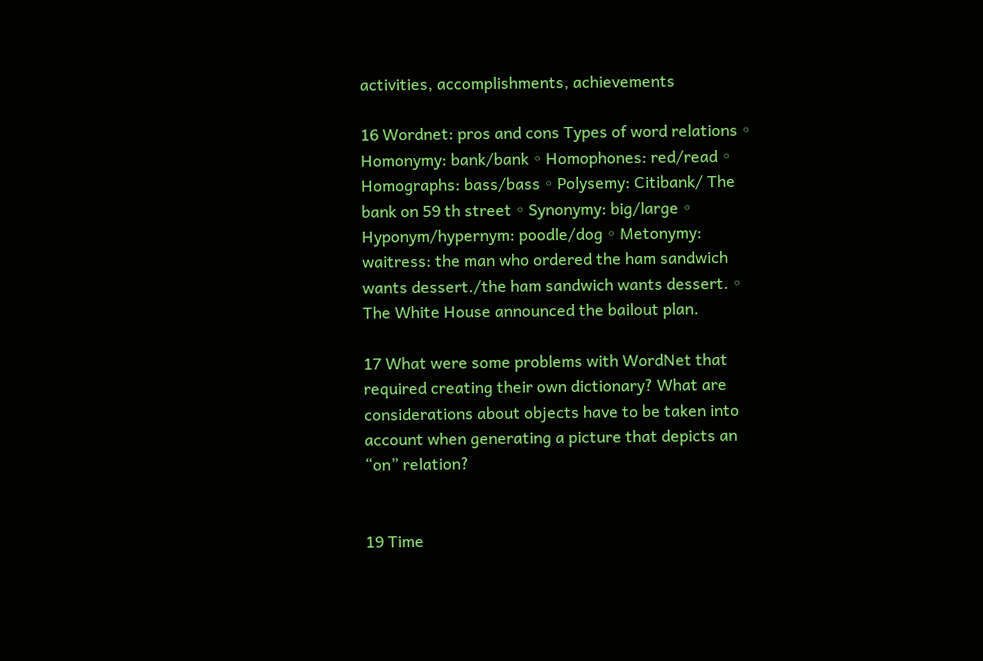activities, accomplishments, achievements

16 Wordnet: pros and cons Types of word relations ◦ Homonymy: bank/bank ◦ Homophones: red/read ◦ Homographs: bass/bass ◦ Polysemy: Citibank/ The bank on 59 th street ◦ Synonymy: big/large ◦ Hyponym/hypernym: poodle/dog ◦ Metonymy: waitress: the man who ordered the ham sandwich wants dessert./the ham sandwich wants dessert. ◦ The White House announced the bailout plan.

17 What were some problems with WordNet that required creating their own dictionary? What are considerations about objects have to be taken into account when generating a picture that depicts an “on” relation?


19 Time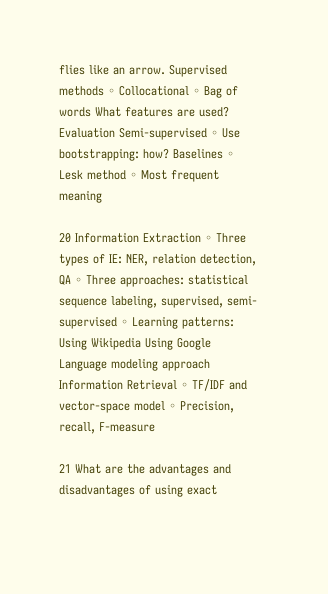flies like an arrow. Supervised methods ◦ Collocational ◦ Bag of words What features are used? Evaluation Semi-supervised ◦ Use bootstrapping: how? Baselines ◦ Lesk method ◦ Most frequent meaning

20 Information Extraction ◦ Three types of IE: NER, relation detection, QA ◦ Three approaches: statistical sequence labeling, supervised, semi-supervised ◦ Learning patterns: Using Wikipedia Using Google Language modeling approach Information Retrieval ◦ TF/IDF and vector-space model ◦ Precision, recall, F-measure

21 What are the advantages and disadvantages of using exact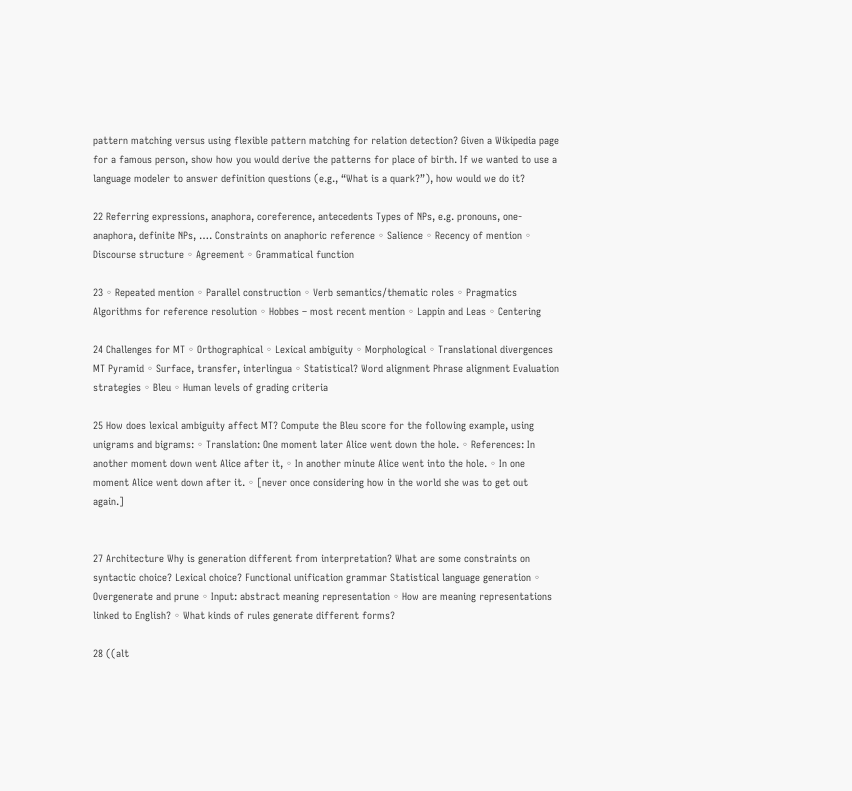pattern matching versus using flexible pattern matching for relation detection? Given a Wikipedia page for a famous person, show how you would derive the patterns for place of birth. If we wanted to use a language modeler to answer definition questions (e.g., “What is a quark?”), how would we do it?

22 Referring expressions, anaphora, coreference, antecedents Types of NPs, e.g. pronouns, one-anaphora, definite NPs, …. Constraints on anaphoric reference ◦ Salience ◦ Recency of mention ◦ Discourse structure ◦ Agreement ◦ Grammatical function

23 ◦ Repeated mention ◦ Parallel construction ◦ Verb semantics/thematic roles ◦ Pragmatics Algorithms for reference resolution ◦ Hobbes – most recent mention ◦ Lappin and Leas ◦ Centering

24 Challenges for MT ◦ Orthographical ◦ Lexical ambiguity ◦ Morphological ◦ Translational divergences MT Pyramid ◦ Surface, transfer, interlingua ◦ Statistical? Word alignment Phrase alignment Evaluation strategies ◦ Bleu ◦ Human levels of grading criteria

25 How does lexical ambiguity affect MT? Compute the Bleu score for the following example, using unigrams and bigrams: ◦ Translation: One moment later Alice went down the hole. ◦ References: In another moment down went Alice after it, ◦ In another minute Alice went into the hole. ◦ In one moment Alice went down after it. ◦ [never once considering how in the world she was to get out again.]


27 Architecture Why is generation different from interpretation? What are some constraints on syntactic choice? Lexical choice? Functional unification grammar Statistical language generation ◦ Overgenerate and prune ◦ Input: abstract meaning representation ◦ How are meaning representations linked to English? ◦ What kinds of rules generate different forms?

28 ((alt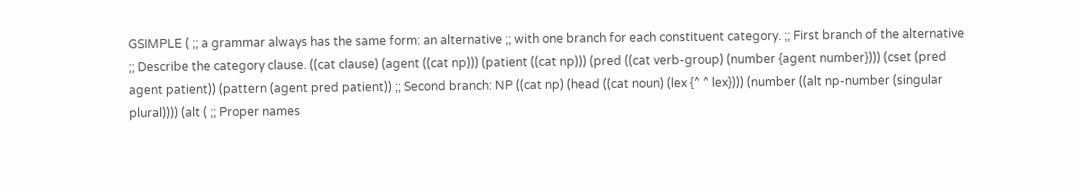GSIMPLE ( ;; a grammar always has the same form: an alternative ;; with one branch for each constituent category. ;; First branch of the alternative ;; Describe the category clause. ((cat clause) (agent ((cat np))) (patient ((cat np))) (pred ((cat verb-group) (number {agent number}))) (cset (pred agent patient)) (pattern (agent pred patient)) ;; Second branch: NP ((cat np) (head ((cat noun) (lex {^ ^ lex}))) (number ((alt np-number (singular plural)))) (alt ( ;; Proper names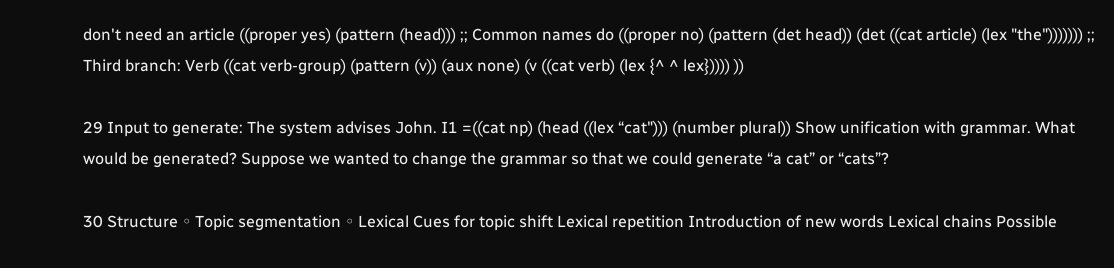don't need an article ((proper yes) (pattern (head))) ;; Common names do ((proper no) (pattern (det head)) (det ((cat article) (lex "the"))))))) ;; Third branch: Verb ((cat verb-group) (pattern (v)) (aux none) (v ((cat verb) (lex {^ ^ lex})))) ))

29 Input to generate: The system advises John. I1 =((cat np) (head ((lex “cat"))) (number plural)) Show unification with grammar. What would be generated? Suppose we wanted to change the grammar so that we could generate “a cat” or “cats”?

30 Structure ◦ Topic segmentation ◦ Lexical Cues for topic shift Lexical repetition Introduction of new words Lexical chains Possible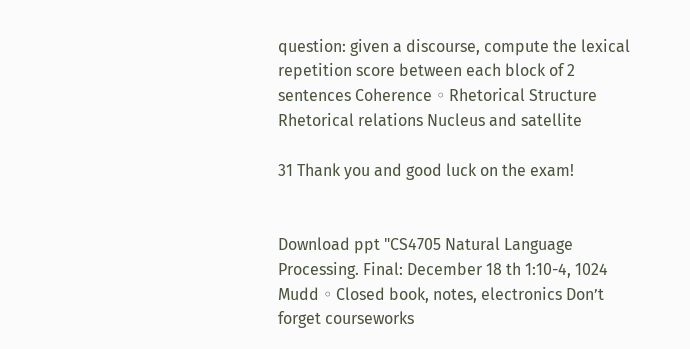question: given a discourse, compute the lexical repetition score between each block of 2 sentences Coherence ◦ Rhetorical Structure Rhetorical relations Nucleus and satellite

31 Thank you and good luck on the exam!


Download ppt "CS4705 Natural Language Processing. Final: December 18 th 1:10-4, 1024 Mudd ◦ Closed book, notes, electronics Don’t forget courseworks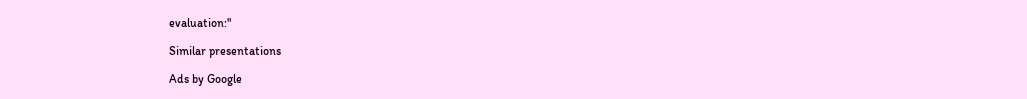evaluation:"

Similar presentations

Ads by Google